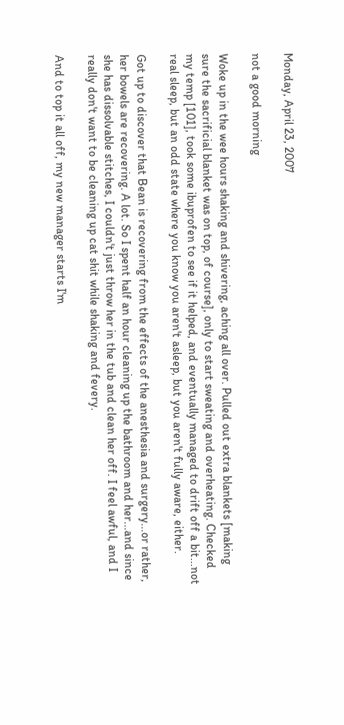Monday, April 23, 2007

not a good morning

Woke up in the wee hours shaking and shivering, aching all over. Pulled out extra blankets [making sure the sacrificial blanket was on top, of course], only to start sweating and overheating. Checked my temp [101], took some ibuprofen to see if it helped, and eventually managed to drift off a bit...not real sleep, but an odd state where you know you aren't asleep, but you aren't fully aware, either.

Got up to discover that Bean is recovering from the effects of the anesthesia and surgery...or rather, her bowels are recovering. A lot. So I spent half an hour cleaning up the bathroom and her...and since she has dissolvable stitches, I couldn't just throw her in the tub and clean her off. I feel awful, and I really don't want to be cleaning up cat shit while shaking and fevery.

And to top it all off, my new manager starts I'm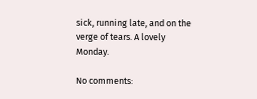sick, running late, and on the verge of tears. A lovely Monday.

No comments: